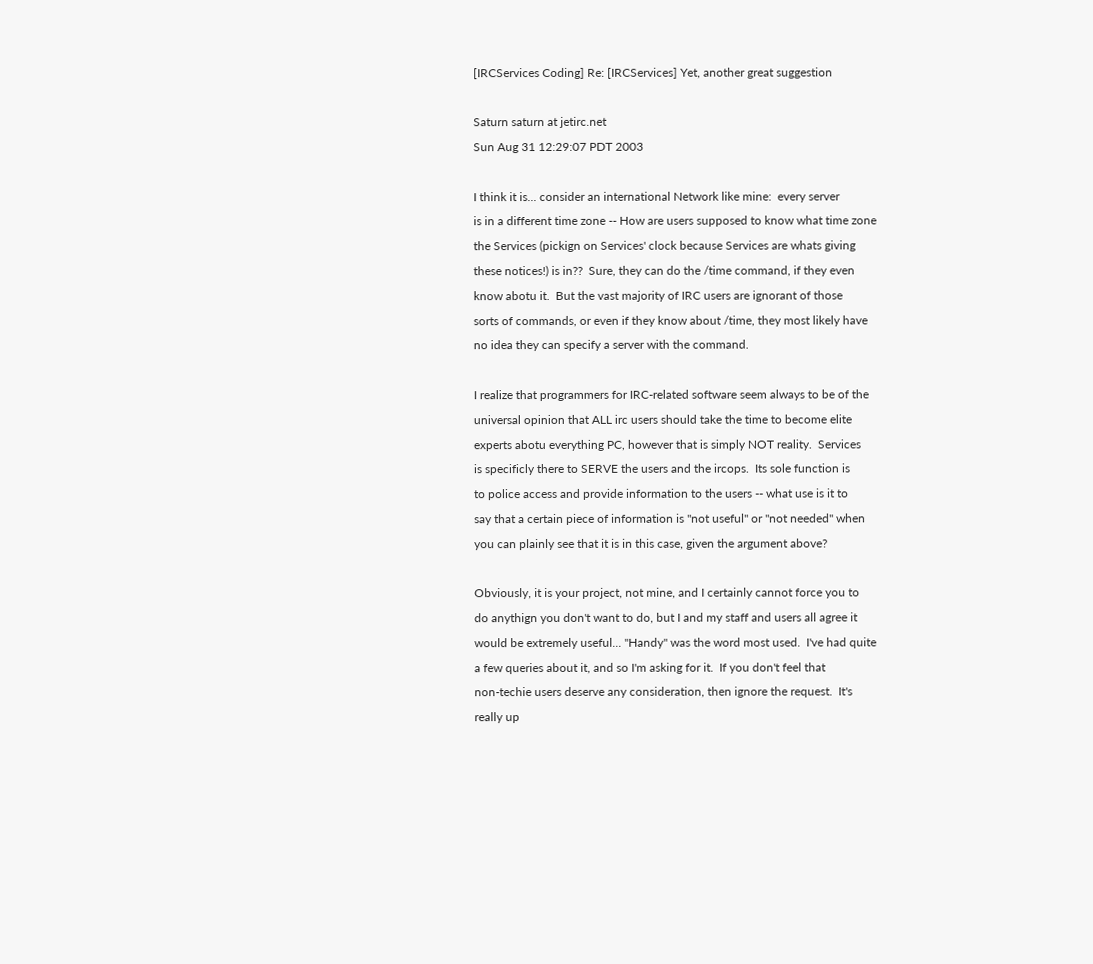[IRCServices Coding] Re: [IRCServices] Yet, another great suggestion

Saturn saturn at jetirc.net
Sun Aug 31 12:29:07 PDT 2003

I think it is... consider an international Network like mine:  every server
is in a different time zone -- How are users supposed to know what time zone
the Services (pickign on Services' clock because Services are whats giving
these notices!) is in??  Sure, they can do the /time command, if they even
know abotu it.  But the vast majority of IRC users are ignorant of those
sorts of commands, or even if they know about /time, they most likely have
no idea they can specify a server with the command.

I realize that programmers for IRC-related software seem always to be of the
universal opinion that ALL irc users should take the time to become elite
experts abotu everything PC, however that is simply NOT reality.  Services
is specificly there to SERVE the users and the ircops.  Its sole function is
to police access and provide information to the users -- what use is it to
say that a certain piece of information is "not useful" or "not needed" when
you can plainly see that it is in this case, given the argument above?

Obviously, it is your project, not mine, and I certainly cannot force you to
do anythign you don't want to do, but I and my staff and users all agree it
would be extremely useful... "Handy" was the word most used.  I've had quite
a few queries about it, and so I'm asking for it.  If you don't feel that
non-techie users deserve any consideration, then ignore the request.  It's
really up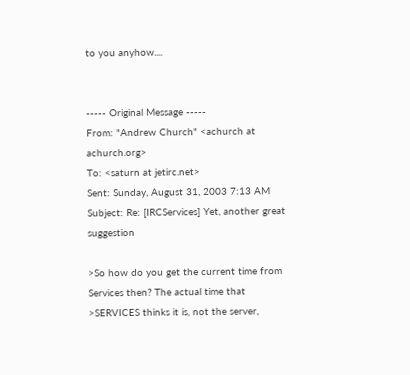to you anyhow....


----- Original Message -----
From: "Andrew Church" <achurch at achurch.org>
To: <saturn at jetirc.net>
Sent: Sunday, August 31, 2003 7:13 AM
Subject: Re: [IRCServices] Yet, another great suggestion

>So how do you get the current time from Services then? The actual time that
>SERVICES thinks it is, not the server,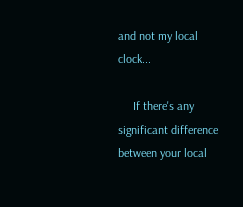and not my local clock...

     If there's any significant difference between your local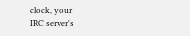clock, your
IRC server's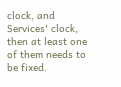clock, and Services' clock, then at least one of them needs to
be fixed.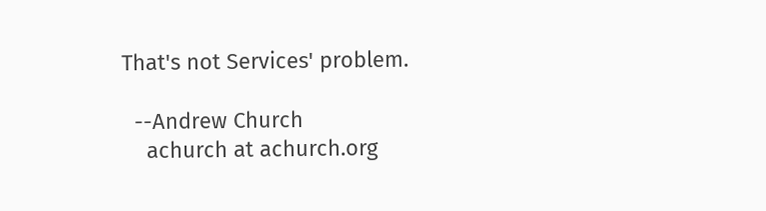That's not Services' problem.

  --Andrew Church
    achurch at achurch.org